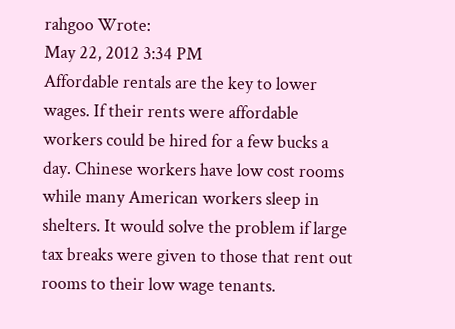rahgoo Wrote:
May 22, 2012 3:34 PM
Affordable rentals are the key to lower wages. If their rents were affordable workers could be hired for a few bucks a day. Chinese workers have low cost rooms while many American workers sleep in shelters. It would solve the problem if large tax breaks were given to those that rent out rooms to their low wage tenants.